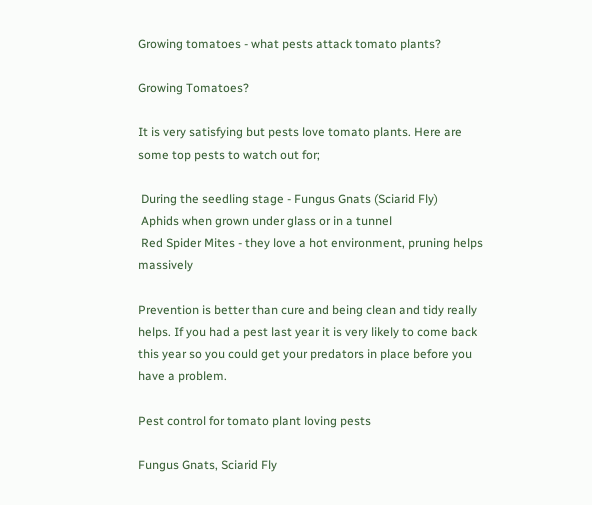Growing tomatoes - what pests attack tomato plants?

Growing Tomatoes?

It is very satisfying but pests love tomato plants. Here are some top pests to watch out for;

 During the seedling stage - Fungus Gnats (Sciarid Fly)
 Aphids when grown under glass or in a tunnel
 Red Spider Mites - they love a hot environment, pruning helps massively

Prevention is better than cure and being clean and tidy really helps. If you had a pest last year it is very likely to come back this year so you could get your predators in place before you have a problem.

Pest control for tomato plant loving pests

Fungus Gnats, Sciarid Fly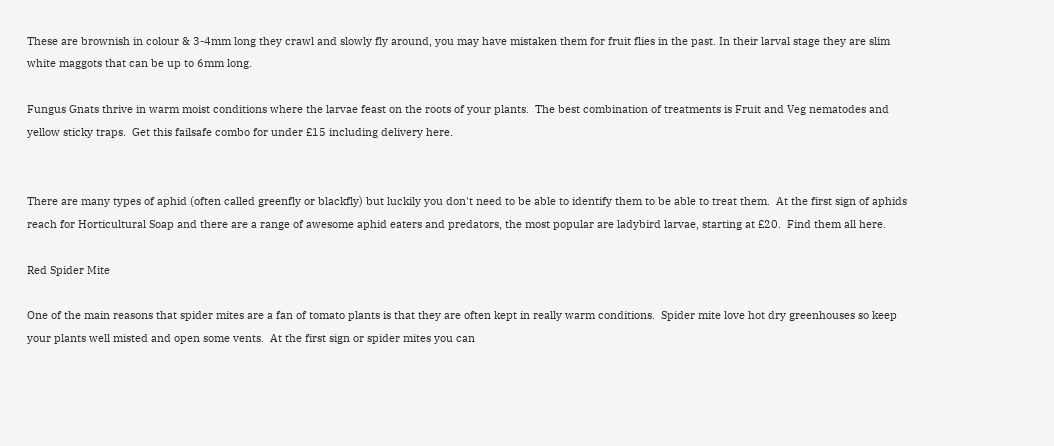These are brownish in colour & 3-4mm long they crawl and slowly fly around, you may have mistaken them for fruit flies in the past. In their larval stage they are slim white maggots that can be up to 6mm long.

Fungus Gnats thrive in warm moist conditions where the larvae feast on the roots of your plants.  The best combination of treatments is Fruit and Veg nematodes and yellow sticky traps.  Get this failsafe combo for under £15 including delivery here.


There are many types of aphid (often called greenfly or blackfly) but luckily you don't need to be able to identify them to be able to treat them.  At the first sign of aphids reach for Horticultural Soap and there are a range of awesome aphid eaters and predators, the most popular are ladybird larvae, starting at £20.  Find them all here.

Red Spider Mite

One of the main reasons that spider mites are a fan of tomato plants is that they are often kept in really warm conditions.  Spider mite love hot dry greenhouses so keep your plants well misted and open some vents.  At the first sign or spider mites you can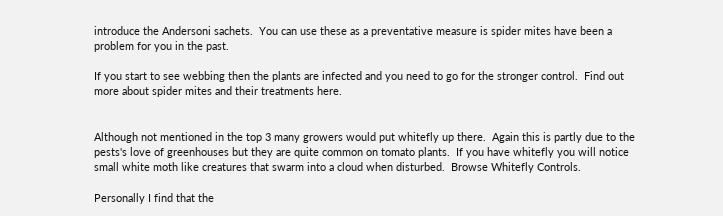introduce the Andersoni sachets.  You can use these as a preventative measure is spider mites have been a problem for you in the past.

If you start to see webbing then the plants are infected and you need to go for the stronger control.  Find out more about spider mites and their treatments here.


Although not mentioned in the top 3 many growers would put whitefly up there.  Again this is partly due to the pests's love of greenhouses but they are quite common on tomato plants.  If you have whitefly you will notice small white moth like creatures that swarm into a cloud when disturbed.  Browse Whitefly Controls.

Personally I find that the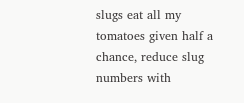slugs eat all my tomatoes given half a chance, reduce slug numbers with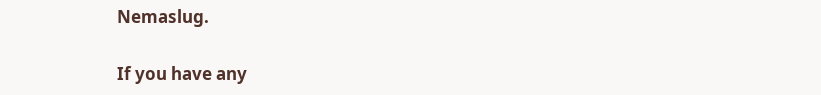Nemaslug.

If you have any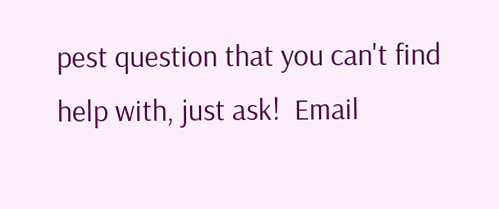pest question that you can't find help with, just ask!  Email